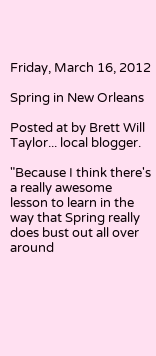Friday, March 16, 2012

Spring in New Orleans

Posted at by Brett Will Taylor... local blogger.

"Because I think there's a really awesome lesson to learn in the way that Spring really does bust out all over around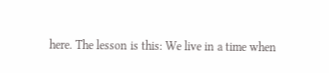here. The lesson is this: We live in a time when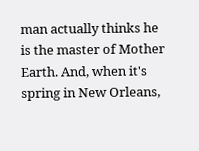man actually thinks he is the master of Mother Earth. And, when it's spring in New Orleans,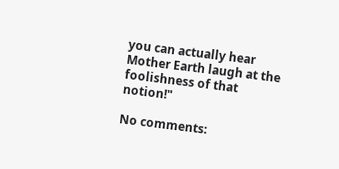you can actually hear Mother Earth laugh at the foolishness of that notion!"

No comments: